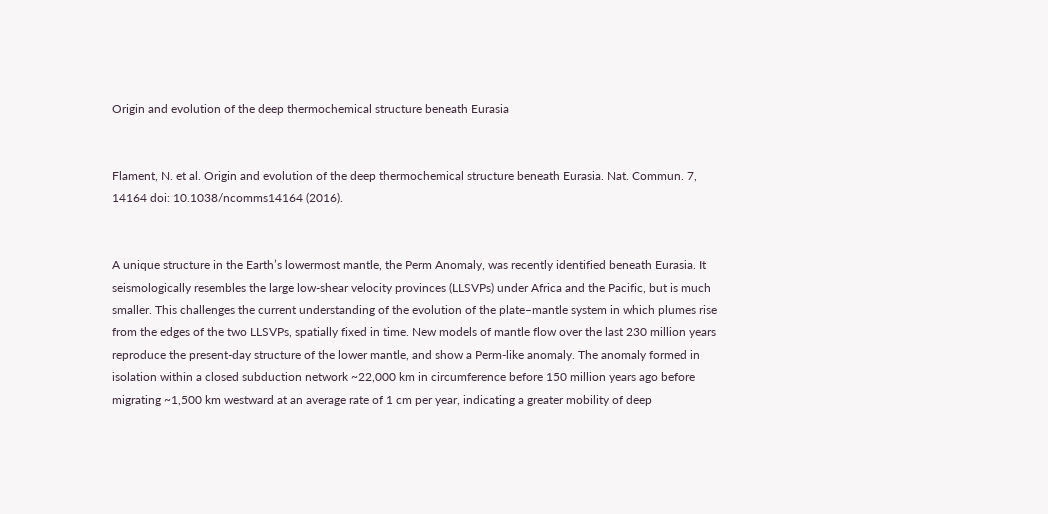Origin and evolution of the deep thermochemical structure beneath Eurasia


Flament, N. et al. Origin and evolution of the deep thermochemical structure beneath Eurasia. Nat. Commun. 7, 14164 doi: 10.1038/ncomms14164 (2016).


A unique structure in the Earth’s lowermost mantle, the Perm Anomaly, was recently identified beneath Eurasia. It seismologically resembles the large low-shear velocity provinces (LLSVPs) under Africa and the Pacific, but is much smaller. This challenges the current understanding of the evolution of the plate–mantle system in which plumes rise from the edges of the two LLSVPs, spatially fixed in time. New models of mantle flow over the last 230 million years reproduce the present-day structure of the lower mantle, and show a Perm-like anomaly. The anomaly formed in isolation within a closed subduction network ~22,000 km in circumference before 150 million years ago before migrating ~1,500 km westward at an average rate of 1 cm per year, indicating a greater mobility of deep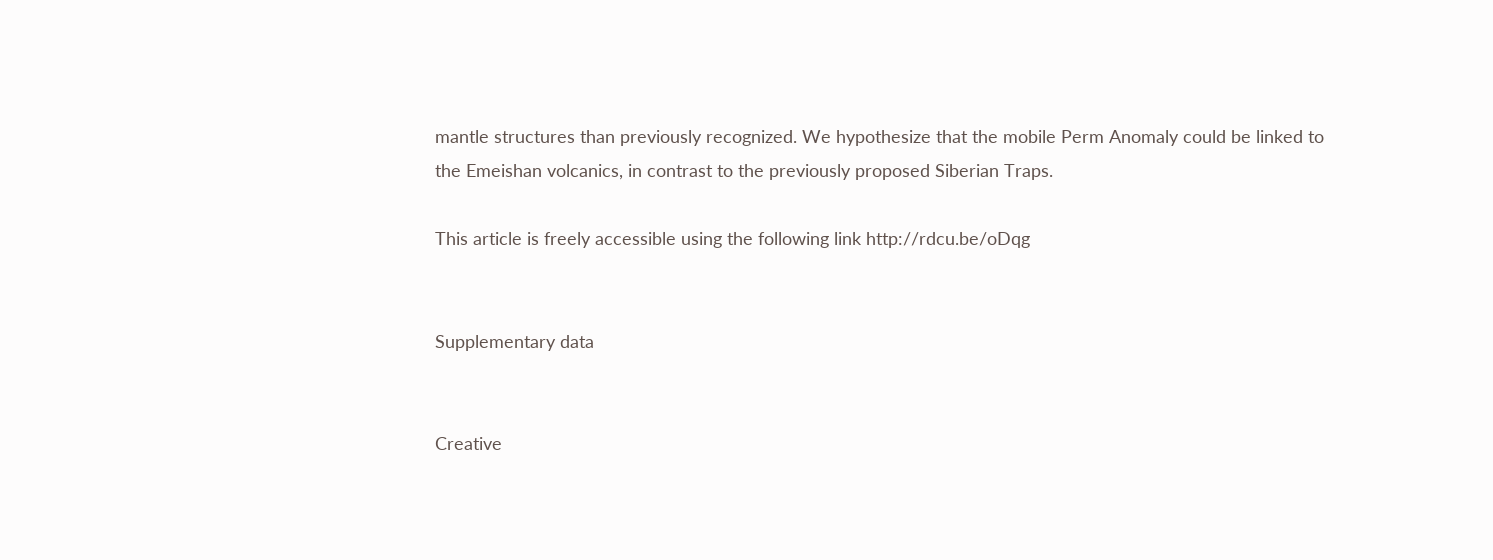mantle structures than previously recognized. We hypothesize that the mobile Perm Anomaly could be linked to the Emeishan volcanics, in contrast to the previously proposed Siberian Traps.

This article is freely accessible using the following link http://rdcu.be/oDqg


Supplementary data


Creative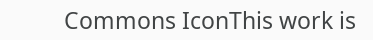Commons IconThis work is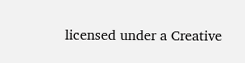licensed under a Creative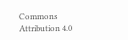Commons Attribution 4.0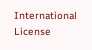International License